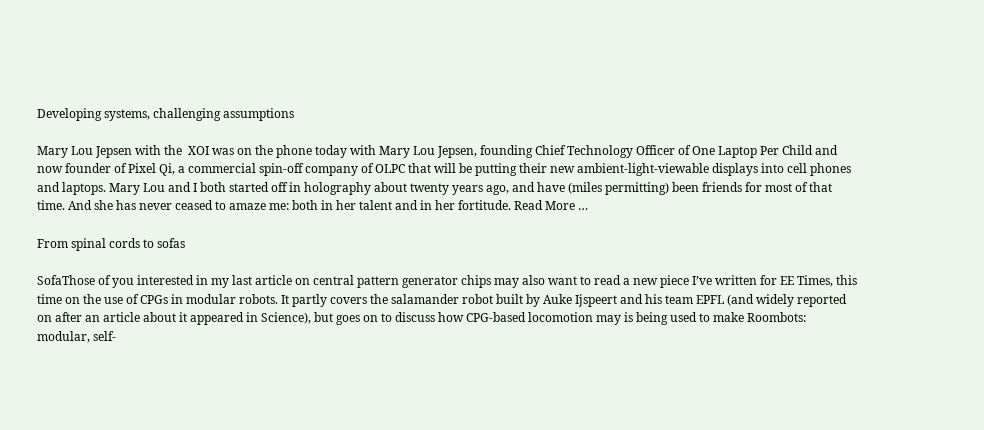Developing systems, challenging assumptions

Mary Lou Jepsen with the  XOI was on the phone today with Mary Lou Jepsen, founding Chief Technology Officer of One Laptop Per Child and now founder of Pixel Qi, a commercial spin-off company of OLPC that will be putting their new ambient-light-viewable displays into cell phones and laptops. Mary Lou and I both started off in holography about twenty years ago, and have (miles permitting) been friends for most of that time. And she has never ceased to amaze me: both in her talent and in her fortitude. Read More …

From spinal cords to sofas

SofaThose of you interested in my last article on central pattern generator chips may also want to read a new piece I’ve written for EE Times, this time on the use of CPGs in modular robots. It partly covers the salamander robot built by Auke Ijspeert and his team EPFL (and widely reported on after an article about it appeared in Science), but goes on to discuss how CPG-based locomotion may is being used to make Roombots: modular, self-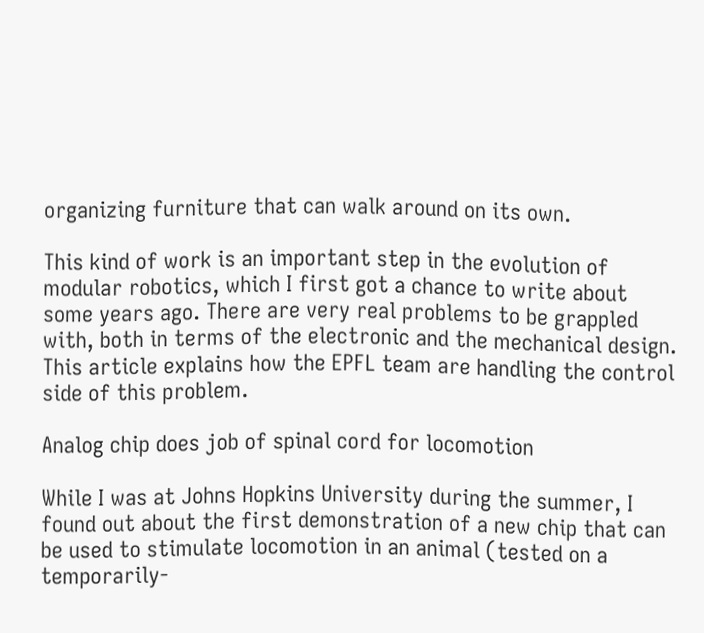organizing furniture that can walk around on its own.

This kind of work is an important step in the evolution of modular robotics, which I first got a chance to write about some years ago. There are very real problems to be grappled with, both in terms of the electronic and the mechanical design. This article explains how the EPFL team are handling the control side of this problem.

Analog chip does job of spinal cord for locomotion

While I was at Johns Hopkins University during the summer, I found out about the first demonstration of a new chip that can be used to stimulate locomotion in an animal (tested on a temporarily-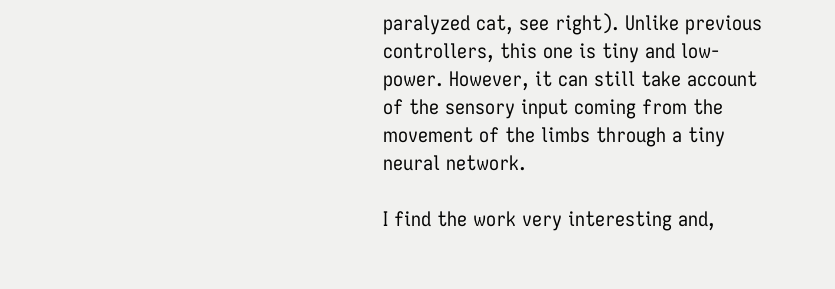paralyzed cat, see right). Unlike previous controllers, this one is tiny and low-power. However, it can still take account of the sensory input coming from the movement of the limbs through a tiny neural network.

I find the work very interesting and,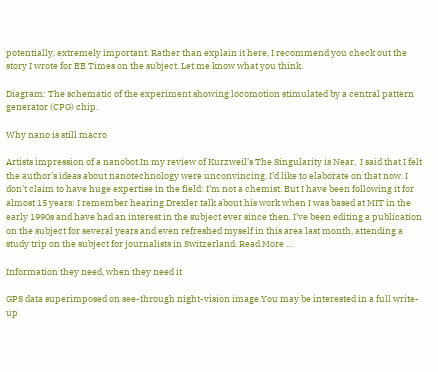potentially, extremely important. Rather than explain it here, I recommend you check out the story I wrote for EE Times on the subject. Let me know what you think.

Diagram: The schematic of the experiment showing locomotion stimulated by a central pattern generator (CPG) chip.

Why nano is still macro

Artists impression of a nanobot.In my review of Kurzweil’s The Singularity is Near,  I said that I felt the author’s ideas about nanotechnology were unconvincing. I’d like to elaborate on that now. I don’t claim to have huge expertise in the field: I’m not a chemist. But I have been following it for almost 15 years: I remember hearing Drexler talk about his work when I was based at MIT in the early 1990s and have had an interest in the subject ever since then. I’ve been editing a publication on the subject for several years and even refreshed myself in this area last month, attending a study trip on the subject for journalists in Switzerland. Read More …

Information they need, when they need it

GPS data superimposed on see-through night-vision image.You may be interested in a full write-up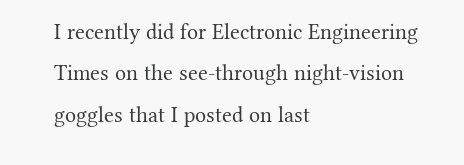I recently did for Electronic Engineering Times on the see-through night-vision goggles that I posted on last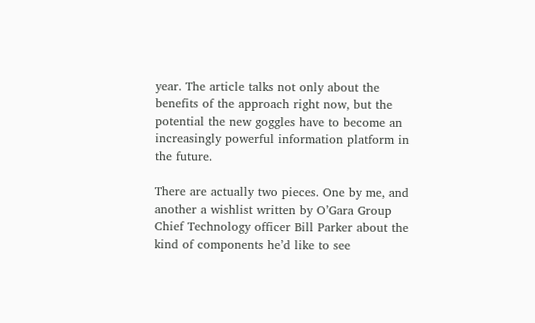year. The article talks not only about the benefits of the approach right now, but the potential the new goggles have to become an increasingly powerful information platform in the future.

There are actually two pieces. One by me, and another a wishlist written by O’Gara Group Chief Technology officer Bill Parker about the kind of components he’d like to see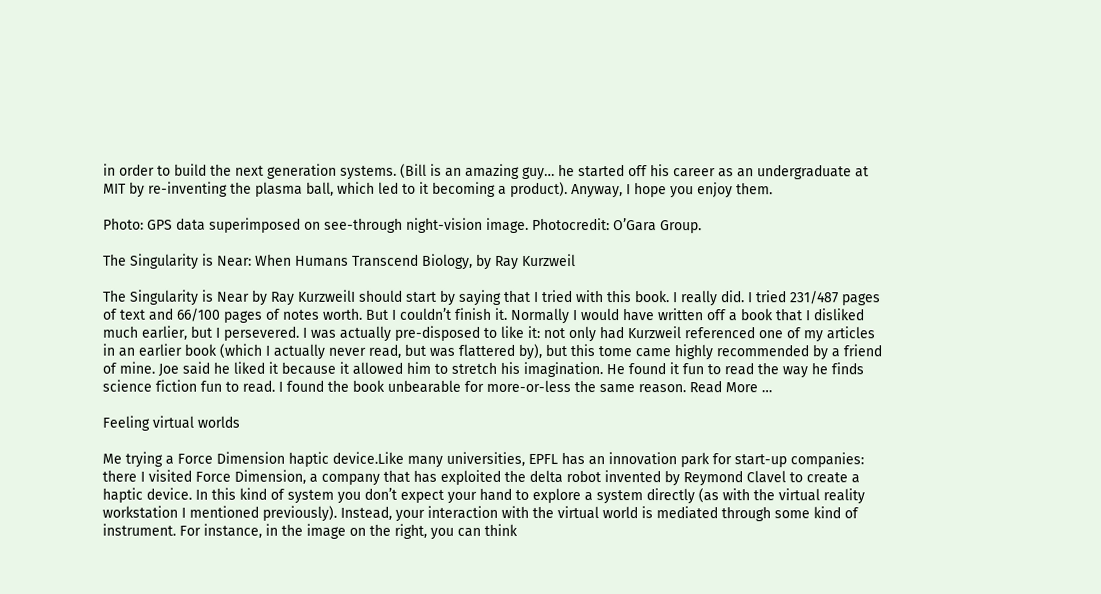in order to build the next generation systems. (Bill is an amazing guy… he started off his career as an undergraduate at MIT by re-inventing the plasma ball, which led to it becoming a product). Anyway, I hope you enjoy them.

Photo: GPS data superimposed on see-through night-vision image. Photocredit: O’Gara Group.

The Singularity is Near: When Humans Transcend Biology, by Ray Kurzweil

The Singularity is Near by Ray KurzweilI should start by saying that I tried with this book. I really did. I tried 231/487 pages of text and 66/100 pages of notes worth. But I couldn’t finish it. Normally I would have written off a book that I disliked much earlier, but I persevered. I was actually pre-disposed to like it: not only had Kurzweil referenced one of my articles in an earlier book (which I actually never read, but was flattered by), but this tome came highly recommended by a friend of mine. Joe said he liked it because it allowed him to stretch his imagination. He found it fun to read the way he finds science fiction fun to read. I found the book unbearable for more-or-less the same reason. Read More …

Feeling virtual worlds

Me trying a Force Dimension haptic device.Like many universities, EPFL has an innovation park for start-up companies: there I visited Force Dimension, a company that has exploited the delta robot invented by Reymond Clavel to create a haptic device. In this kind of system you don’t expect your hand to explore a system directly (as with the virtual reality workstation I mentioned previously). Instead, your interaction with the virtual world is mediated through some kind of instrument. For instance, in the image on the right, you can think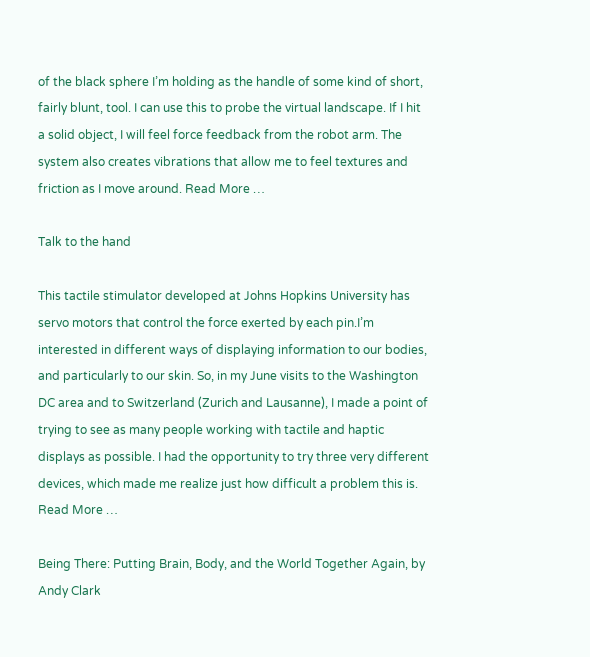of the black sphere I’m holding as the handle of some kind of short, fairly blunt, tool. I can use this to probe the virtual landscape. If I hit a solid object, I will feel force feedback from the robot arm. The system also creates vibrations that allow me to feel textures and friction as I move around. Read More …

Talk to the hand

This tactile stimulator developed at Johns Hopkins University has servo motors that control the force exerted by each pin.I’m interested in different ways of displaying information to our bodies, and particularly to our skin. So, in my June visits to the Washington DC area and to Switzerland (Zurich and Lausanne), I made a point of trying to see as many people working with tactile and haptic displays as possible. I had the opportunity to try three very different devices, which made me realize just how difficult a problem this is. Read More …

Being There: Putting Brain, Body, and the World Together Again, by Andy Clark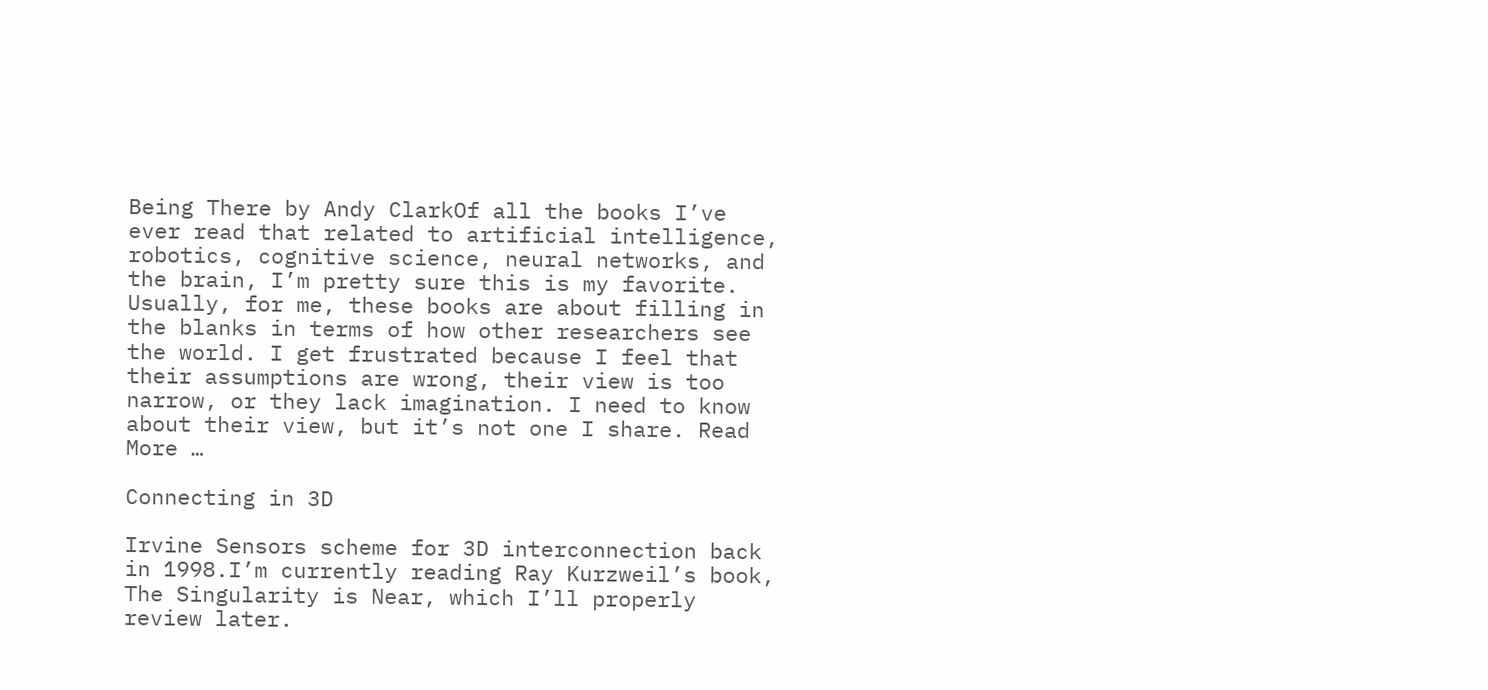Being There by Andy ClarkOf all the books I’ve ever read that related to artificial intelligence, robotics, cognitive science, neural networks, and the brain, I’m pretty sure this is my favorite. Usually, for me, these books are about filling in the blanks in terms of how other researchers see the world. I get frustrated because I feel that their assumptions are wrong, their view is too narrow, or they lack imagination. I need to know about their view, but it’s not one I share. Read More …

Connecting in 3D

Irvine Sensors scheme for 3D interconnection back in 1998.I’m currently reading Ray Kurzweil’s book, The Singularity is Near, which I’ll properly review later.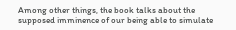Among other things, the book talks about the supposed imminence of our being able to simulate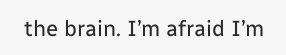the brain. I’m afraid I’m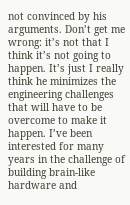not convinced by his arguments. Don’t get me wrong: it’s not that I think it’s not going to happen. It’s just I really think he minimizes the engineering challenges that will have to be overcome to make it happen. I’ve been interested for many years in the challenge of building brain-like hardware and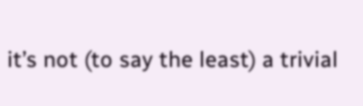it’s not (to say the least) a trivial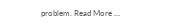problem. Read More …